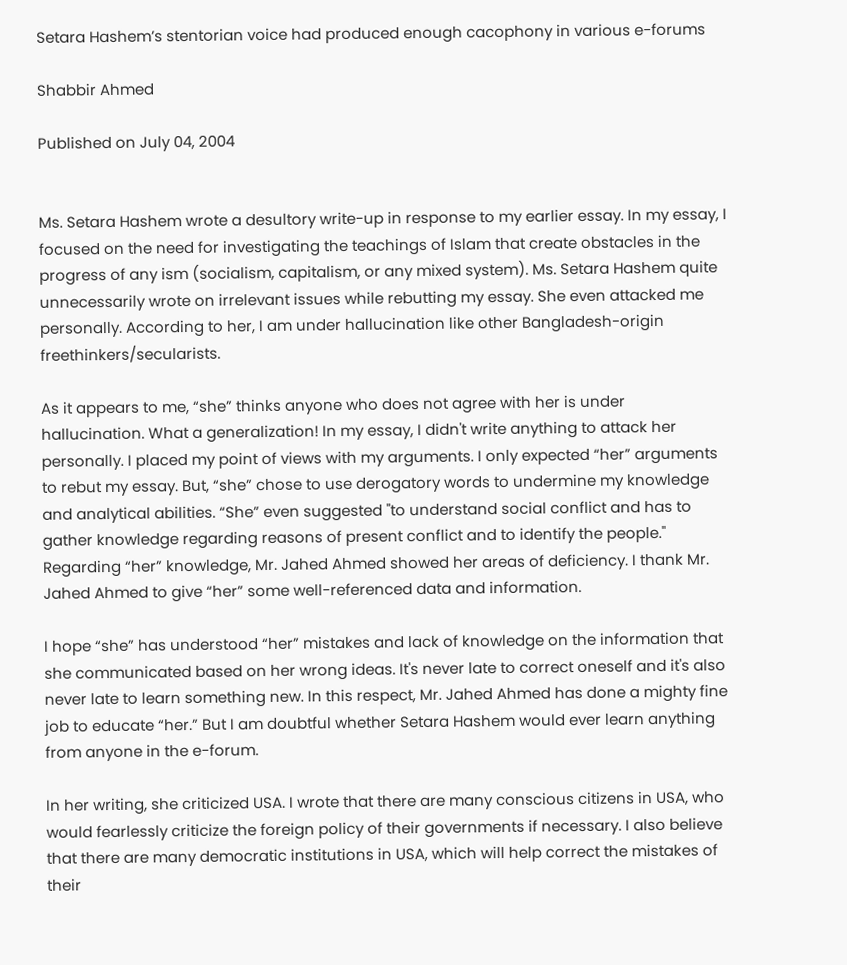Setara Hashem’s stentorian voice had produced enough cacophony in various e-forums

Shabbir Ahmed

Published on July 04, 2004


Ms. Setara Hashem wrote a desultory write-up in response to my earlier essay. In my essay, I focused on the need for investigating the teachings of Islam that create obstacles in the progress of any ism (socialism, capitalism, or any mixed system). Ms. Setara Hashem quite unnecessarily wrote on irrelevant issues while rebutting my essay. She even attacked me personally. According to her, I am under hallucination like other Bangladesh-origin freethinkers/secularists.

As it appears to me, “she” thinks anyone who does not agree with her is under hallucination. What a generalization! In my essay, I didn't write anything to attack her personally. I placed my point of views with my arguments. I only expected “her” arguments to rebut my essay. But, “she” chose to use derogatory words to undermine my knowledge and analytical abilities. “She” even suggested "to understand social conflict and has to gather knowledge regarding reasons of present conflict and to identify the people." Regarding “her” knowledge, Mr. Jahed Ahmed showed her areas of deficiency. I thank Mr. Jahed Ahmed to give “her” some well-referenced data and information.

I hope “she” has understood “her” mistakes and lack of knowledge on the information that she communicated based on her wrong ideas. It's never late to correct oneself and it's also never late to learn something new. In this respect, Mr. Jahed Ahmed has done a mighty fine job to educate “her.” But I am doubtful whether Setara Hashem would ever learn anything from anyone in the e-forum.

In her writing, she criticized USA. I wrote that there are many conscious citizens in USA, who would fearlessly criticize the foreign policy of their governments if necessary. I also believe that there are many democratic institutions in USA, which will help correct the mistakes of their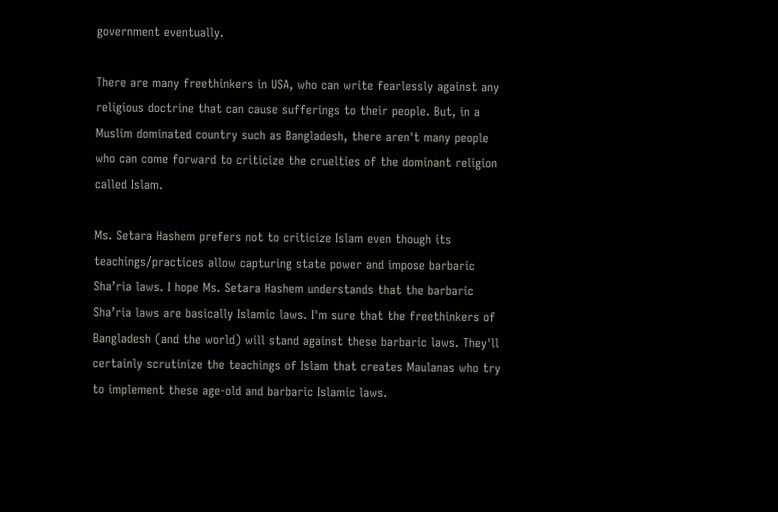government eventually.

There are many freethinkers in USA, who can write fearlessly against any religious doctrine that can cause sufferings to their people. But, in a Muslim dominated country such as Bangladesh, there aren't many people who can come forward to criticize the cruelties of the dominant religion called Islam.

Ms. Setara Hashem prefers not to criticize Islam even though its teachings/practices allow capturing state power and impose barbaric Sha’ria laws. I hope Ms. Setara Hashem understands that the barbaric Sha’ria laws are basically Islamic laws. I'm sure that the freethinkers of Bangladesh (and the world) will stand against these barbaric laws. They'll certainly scrutinize the teachings of Islam that creates Maulanas who try to implement these age-old and barbaric Islamic laws.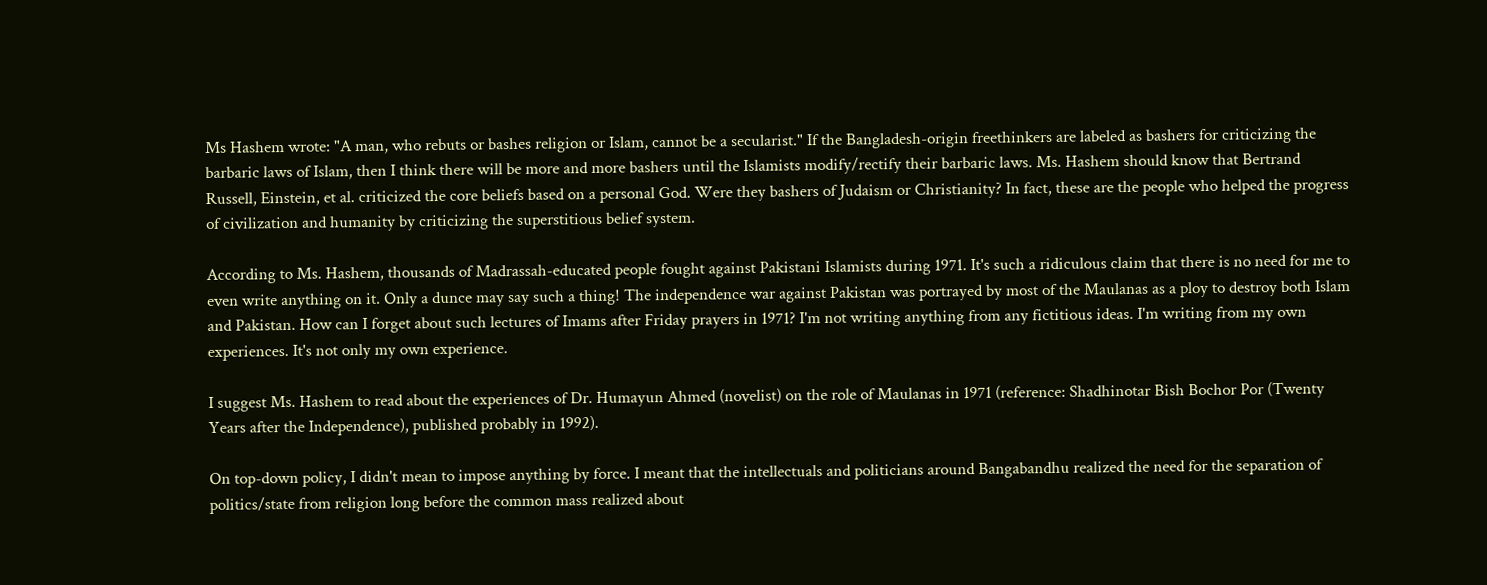Ms Hashem wrote: "A man, who rebuts or bashes religion or Islam, cannot be a secularist." If the Bangladesh-origin freethinkers are labeled as bashers for criticizing the barbaric laws of Islam, then I think there will be more and more bashers until the Islamists modify/rectify their barbaric laws. Ms. Hashem should know that Bertrand Russell, Einstein, et al. criticized the core beliefs based on a personal God. Were they bashers of Judaism or Christianity? In fact, these are the people who helped the progress of civilization and humanity by criticizing the superstitious belief system.

According to Ms. Hashem, thousands of Madrassah-educated people fought against Pakistani Islamists during 1971. It's such a ridiculous claim that there is no need for me to even write anything on it. Only a dunce may say such a thing! The independence war against Pakistan was portrayed by most of the Maulanas as a ploy to destroy both Islam and Pakistan. How can I forget about such lectures of Imams after Friday prayers in 1971? I'm not writing anything from any fictitious ideas. I'm writing from my own experiences. It's not only my own experience.

I suggest Ms. Hashem to read about the experiences of Dr. Humayun Ahmed (novelist) on the role of Maulanas in 1971 (reference: Shadhinotar Bish Bochor Por (Twenty Years after the Independence), published probably in 1992).

On top-down policy, I didn't mean to impose anything by force. I meant that the intellectuals and politicians around Bangabandhu realized the need for the separation of politics/state from religion long before the common mass realized about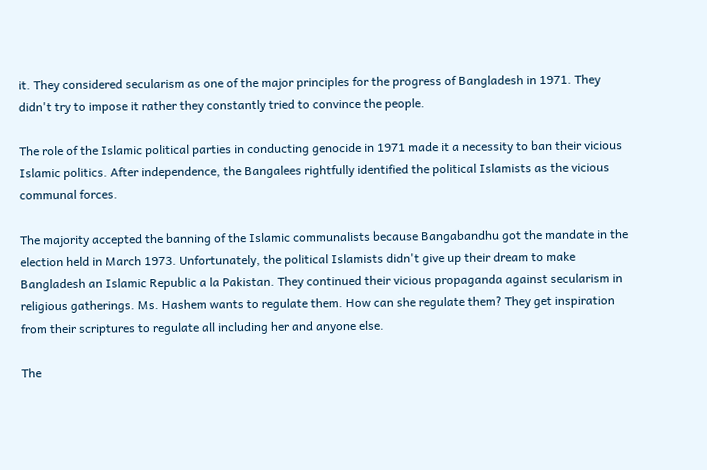it. They considered secularism as one of the major principles for the progress of Bangladesh in 1971. They didn't try to impose it rather they constantly tried to convince the people.

The role of the Islamic political parties in conducting genocide in 1971 made it a necessity to ban their vicious Islamic politics. After independence, the Bangalees rightfully identified the political Islamists as the vicious communal forces.

The majority accepted the banning of the Islamic communalists because Bangabandhu got the mandate in the election held in March 1973. Unfortunately, the political Islamists didn't give up their dream to make Bangladesh an Islamic Republic a la Pakistan. They continued their vicious propaganda against secularism in religious gatherings. Ms. Hashem wants to regulate them. How can she regulate them? They get inspiration from their scriptures to regulate all including her and anyone else.

The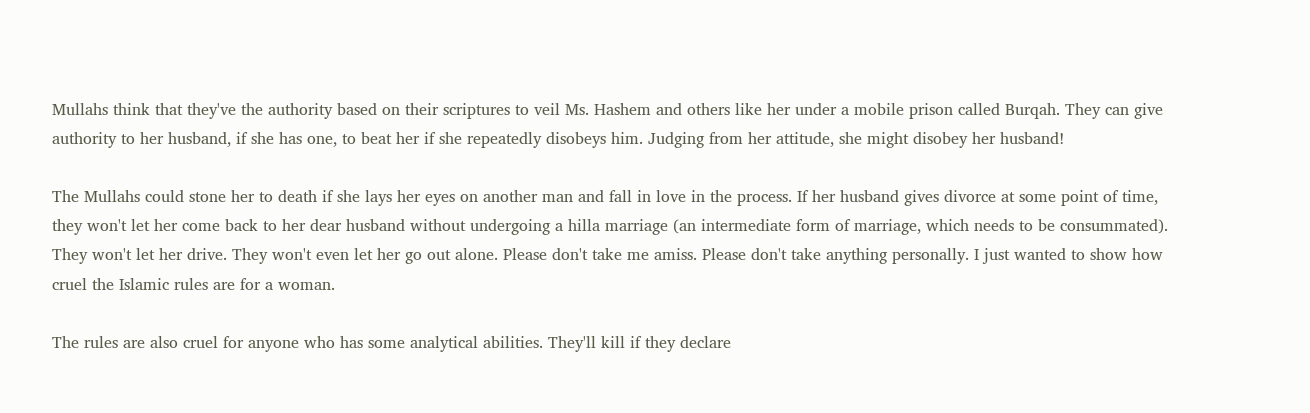Mullahs think that they've the authority based on their scriptures to veil Ms. Hashem and others like her under a mobile prison called Burqah. They can give authority to her husband, if she has one, to beat her if she repeatedly disobeys him. Judging from her attitude, she might disobey her husband!

The Mullahs could stone her to death if she lays her eyes on another man and fall in love in the process. If her husband gives divorce at some point of time, they won't let her come back to her dear husband without undergoing a hilla marriage (an intermediate form of marriage, which needs to be consummated). They won't let her drive. They won't even let her go out alone. Please don't take me amiss. Please don't take anything personally. I just wanted to show how cruel the Islamic rules are for a woman.

The rules are also cruel for anyone who has some analytical abilities. They'll kill if they declare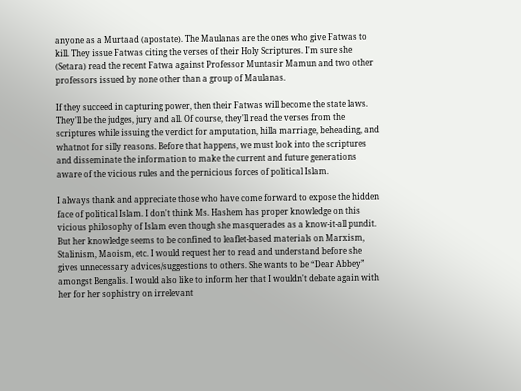anyone as a Murtaad (apostate). The Maulanas are the ones who give Fatwas to kill. They issue Fatwas citing the verses of their Holy Scriptures. I'm sure she (Setara) read the recent Fatwa against Professor Muntasir Mamun and two other professors issued by none other than a group of Maulanas.

If they succeed in capturing power, then their Fatwas will become the state laws. They'll be the judges, jury and all. Of course, they'll read the verses from the scriptures while issuing the verdict for amputation, hilla marriage, beheading, and whatnot for silly reasons. Before that happens, we must look into the scriptures and disseminate the information to make the current and future generations aware of the vicious rules and the pernicious forces of political Islam.

I always thank and appreciate those who have come forward to expose the hidden face of political Islam. I don't think Ms. Hashem has proper knowledge on this vicious philosophy of Islam even though she masquerades as a know-it-all pundit. But her knowledge seems to be confined to leaflet-based materials on Marxism, Stalinism, Maoism, etc. I would request her to read and understand before she gives unnecessary advices/suggestions to others. She wants to be “Dear Abbey” amongst Bengalis. I would also like to inform her that I wouldn't debate again with her for her sophistry on irrelevant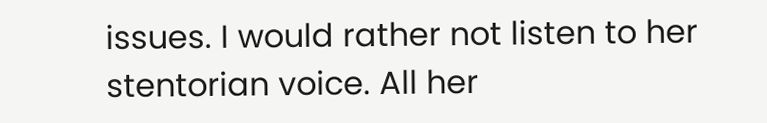issues. I would rather not listen to her stentorian voice. All her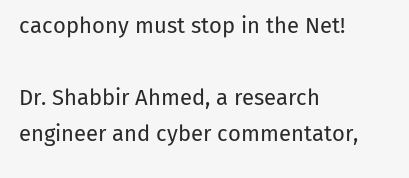cacophony must stop in the Net!

Dr. Shabbir Ahmed, a research engineer and cyber commentator,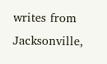writes from Jacksonville,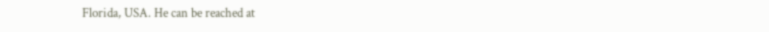Florida, USA. He can be reached at